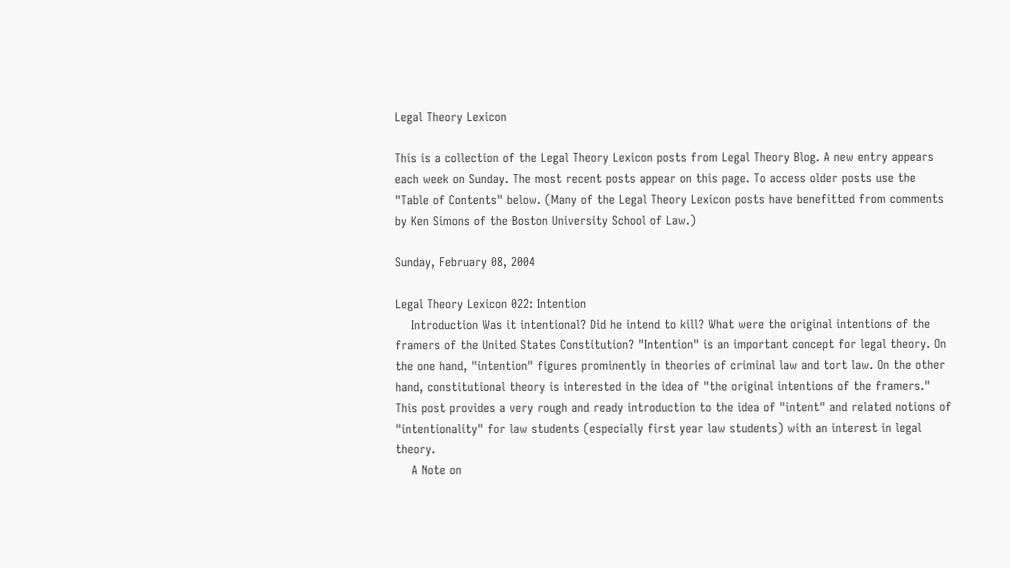Legal Theory Lexicon

This is a collection of the Legal Theory Lexicon posts from Legal Theory Blog. A new entry appears each week on Sunday. The most recent posts appear on this page. To access older posts use the "Table of Contents" below. (Many of the Legal Theory Lexicon posts have benefitted from comments by Ken Simons of the Boston University School of Law.)

Sunday, February 08, 2004

Legal Theory Lexicon 022: Intention
    Introduction Was it intentional? Did he intend to kill? What were the original intentions of the framers of the United States Constitution? "Intention" is an important concept for legal theory. On the one hand, "intention" figures prominently in theories of criminal law and tort law. On the other hand, constitutional theory is interested in the idea of "the original intentions of the framers." This post provides a very rough and ready introduction to the idea of "intent" and related notions of "intentionality" for law students (especially first year law students) with an interest in legal theory.
    A Note on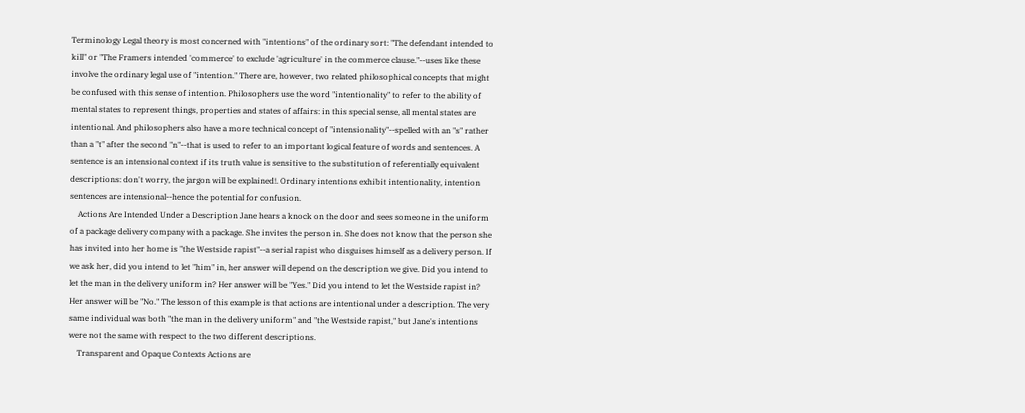Terminology Legal theory is most concerned with "intentions" of the ordinary sort: "The defendant intended to kill" or "The Framers intended 'commerce' to exclude 'agriculture' in the commerce clause."--uses like these involve the ordinary legal use of "intention." There are, however, two related philosophical concepts that might be confused with this sense of intention. Philosophers use the word "intentionality" to refer to the ability of mental states to represent things, properties and states of affairs: in this special sense, all mental states are intentional. And philosophers also have a more technical concept of "intensionality"--spelled with an "s" rather than a "t" after the second "n"--that is used to refer to an important logical feature of words and sentences. A sentence is an intensional context if its truth value is sensitive to the substitution of referentially equivalent descriptions: don't worry, the jargon will be explained!. Ordinary intentions exhibit intentionality, intention sentences are intensional--hence the potential for confusion.
    Actions Are Intended Under a Description Jane hears a knock on the door and sees someone in the uniform of a package delivery company with a package. She invites the person in. She does not know that the person she has invited into her home is "the Westside rapist"--a serial rapist who disguises himself as a delivery person. If we ask her, did you intend to let "him" in, her answer will depend on the description we give. Did you intend to let the man in the delivery uniform in? Her answer will be "Yes." Did you intend to let the Westside rapist in? Her answer will be "No." The lesson of this example is that actions are intentional under a description. The very same individual was both "the man in the delivery uniform" and "the Westside rapist," but Jane's intentions were not the same with respect to the two different descriptions.
    Transparent and Opaque Contexts Actions are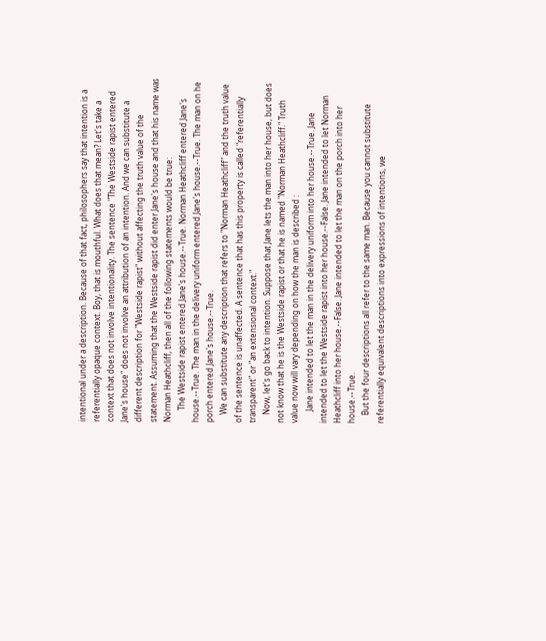intentional under a description. Because of that fact, philosophers say that intention is a referentially opaque context. Boy, that is mouthful. What does that mean? Let's take a context that does not involve intentionality. The sentence "The Westside rapist entered Jane's house" does not involve an attribution of an intention. And we can substitute a different description for "Westside rapist" without affecting the truth value of the statement. Assuming that the Westside rapist did enter Jane's house and that his name was Norman Heathcliff, then all of the following statements would be true:
      The Westside rapist entered Jane's house.--True. Norman Heathcliff entered Jane's house.--True. The man in the delivery uniform entered Jane's house.--True. The man on he porch entered Jane's house.--True.
    We can substitute any description that refers to "Norman Heathcliff" and the truth value of the sentence is unaffected. A sentence that has this property is called "referentially transparent" or "an extensional context."
    Now, let's go back to intention. Suppose that Jane lets the man into her house, but does not know that he is the Westside rapist or that he is named "Norman Heathcliff." Truth value now will vary depending on how the man is described :
      Jane intended to let the man in the delivery uniform into her house.--True. Jane intended to let the Westside rapist into her house.--False. Jane intended to let Norman Heathcliff into her house.--False. Jane intended to let the man on the porch into her house.--True.
    But the four descriptions all refer to the same man. Because you cannot substitute referentially equivalent descriptions into expressions of intentions, we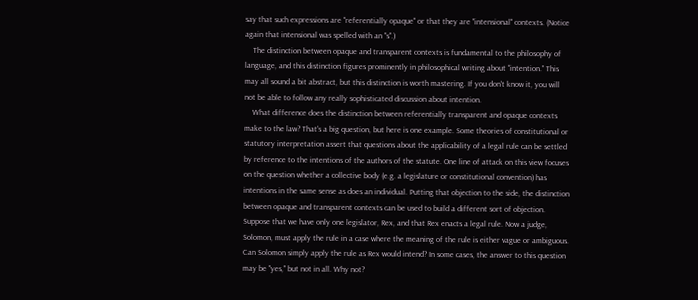say that such expressions are "referentially opaque" or that they are "intensional" contexts. (Notice again that intensional was spelled with an "s".)
    The distinction between opaque and transparent contexts is fundamental to the philosophy of language, and this distinction figures prominently in philosophical writing about "intention." This may all sound a bit abstract, but this distinction is worth mastering. If you don't know it, you will not be able to follow any really sophisticated discussion about intention.
    What difference does the distinction between referentially transparent and opaque contexts make to the law? That's a big question, but here is one example. Some theories of constitutional or statutory interpretation assert that questions about the applicability of a legal rule can be settled by reference to the intentions of the authors of the statute. One line of attack on this view focuses on the question whether a collective body (e.g. a legislature or constitutional convention) has intentions in the same sense as does an individual. Putting that objection to the side, the distinction between opaque and transparent contexts can be used to build a different sort of objection. Suppose that we have only one legislator, Rex, and that Rex enacts a legal rule. Now a judge, Solomon, must apply the rule in a case where the meaning of the rule is either vague or ambiguous. Can Solomon simply apply the rule as Rex would intend? In some cases, the answer to this question may be "yes," but not in all. Why not?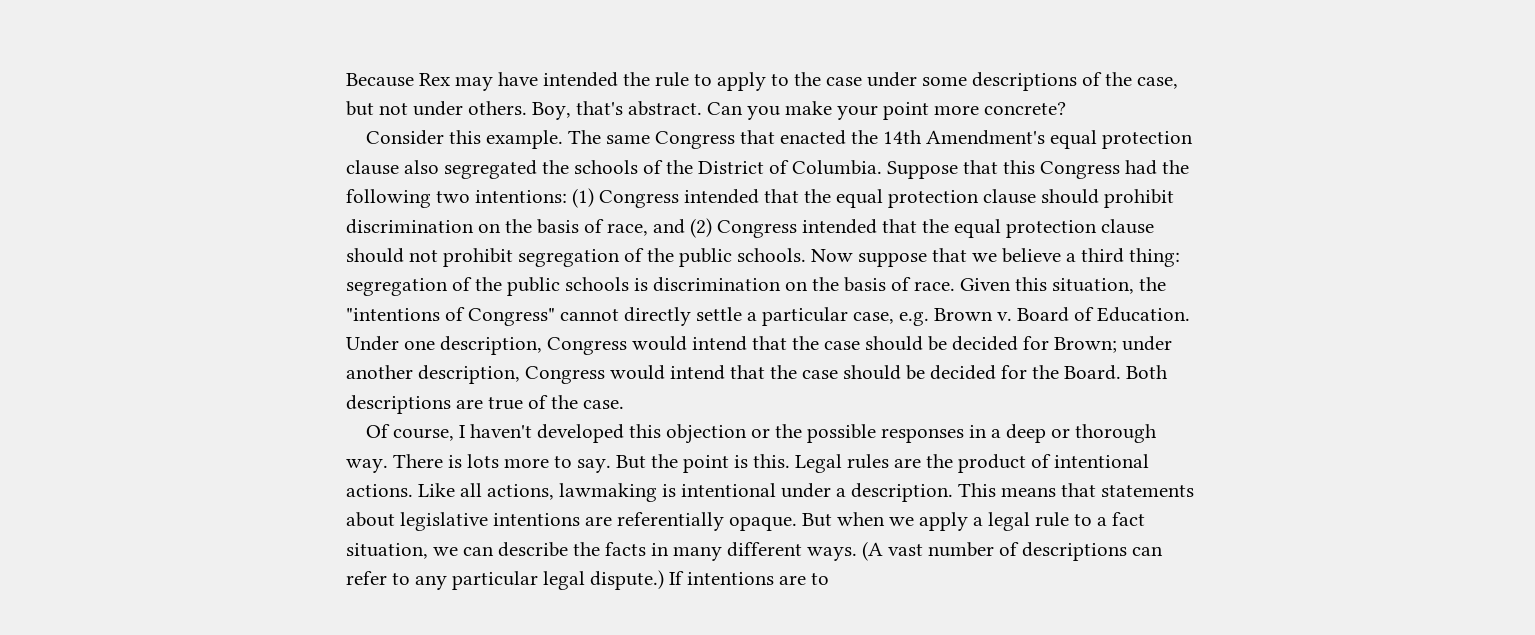Because Rex may have intended the rule to apply to the case under some descriptions of the case, but not under others. Boy, that's abstract. Can you make your point more concrete?
    Consider this example. The same Congress that enacted the 14th Amendment's equal protection clause also segregated the schools of the District of Columbia. Suppose that this Congress had the following two intentions: (1) Congress intended that the equal protection clause should prohibit discrimination on the basis of race, and (2) Congress intended that the equal protection clause should not prohibit segregation of the public schools. Now suppose that we believe a third thing: segregation of the public schools is discrimination on the basis of race. Given this situation, the "intentions of Congress" cannot directly settle a particular case, e.g. Brown v. Board of Education. Under one description, Congress would intend that the case should be decided for Brown; under another description, Congress would intend that the case should be decided for the Board. Both descriptions are true of the case.
    Of course, I haven't developed this objection or the possible responses in a deep or thorough way. There is lots more to say. But the point is this. Legal rules are the product of intentional actions. Like all actions, lawmaking is intentional under a description. This means that statements about legislative intentions are referentially opaque. But when we apply a legal rule to a fact situation, we can describe the facts in many different ways. (A vast number of descriptions can refer to any particular legal dispute.) If intentions are to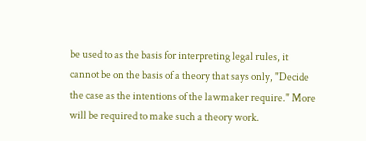be used to as the basis for interpreting legal rules, it cannot be on the basis of a theory that says only, "Decide the case as the intentions of the lawmaker require." More will be required to make such a theory work.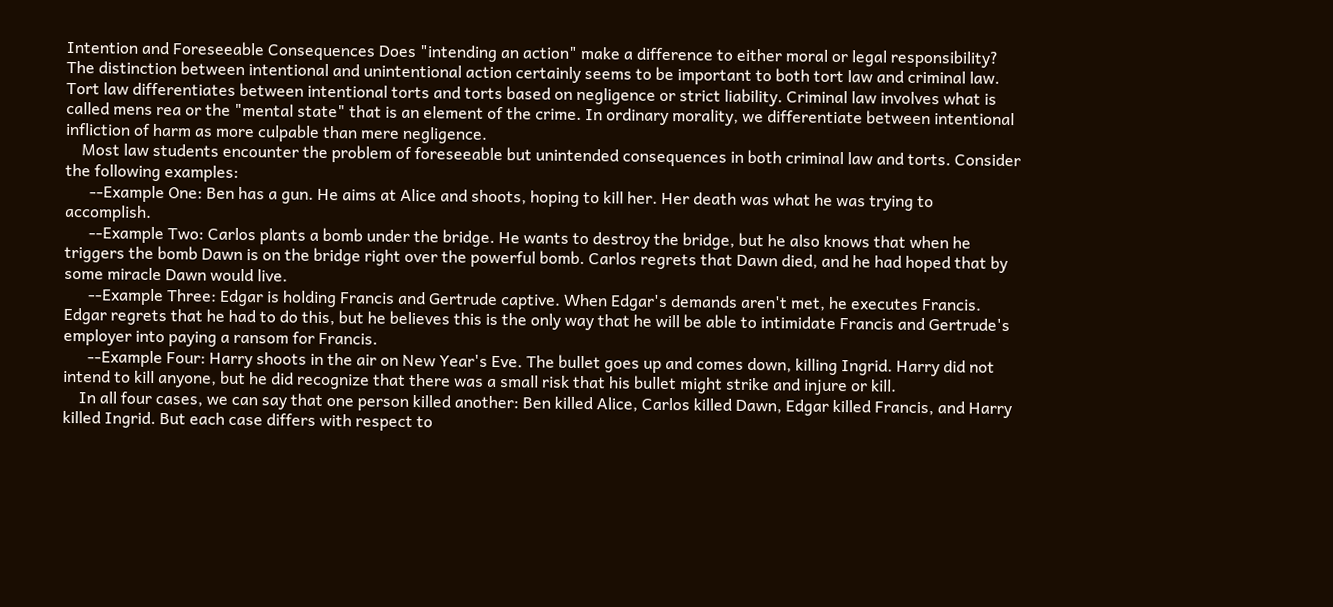Intention and Foreseeable Consequences Does "intending an action" make a difference to either moral or legal responsibility? The distinction between intentional and unintentional action certainly seems to be important to both tort law and criminal law. Tort law differentiates between intentional torts and torts based on negligence or strict liability. Criminal law involves what is called mens rea or the "mental state" that is an element of the crime. In ordinary morality, we differentiate between intentional infliction of harm as more culpable than mere negligence.
    Most law students encounter the problem of foreseeable but unintended consequences in both criminal law and torts. Consider the following examples:
      --Example One: Ben has a gun. He aims at Alice and shoots, hoping to kill her. Her death was what he was trying to accomplish.
      --Example Two: Carlos plants a bomb under the bridge. He wants to destroy the bridge, but he also knows that when he triggers the bomb Dawn is on the bridge right over the powerful bomb. Carlos regrets that Dawn died, and he had hoped that by some miracle Dawn would live.
      --Example Three: Edgar is holding Francis and Gertrude captive. When Edgar's demands aren't met, he executes Francis. Edgar regrets that he had to do this, but he believes this is the only way that he will be able to intimidate Francis and Gertrude's employer into paying a ransom for Francis.
      --Example Four: Harry shoots in the air on New Year's Eve. The bullet goes up and comes down, killing Ingrid. Harry did not intend to kill anyone, but he did recognize that there was a small risk that his bullet might strike and injure or kill.
    In all four cases, we can say that one person killed another: Ben killed Alice, Carlos killed Dawn, Edgar killed Francis, and Harry killed Ingrid. But each case differs with respect to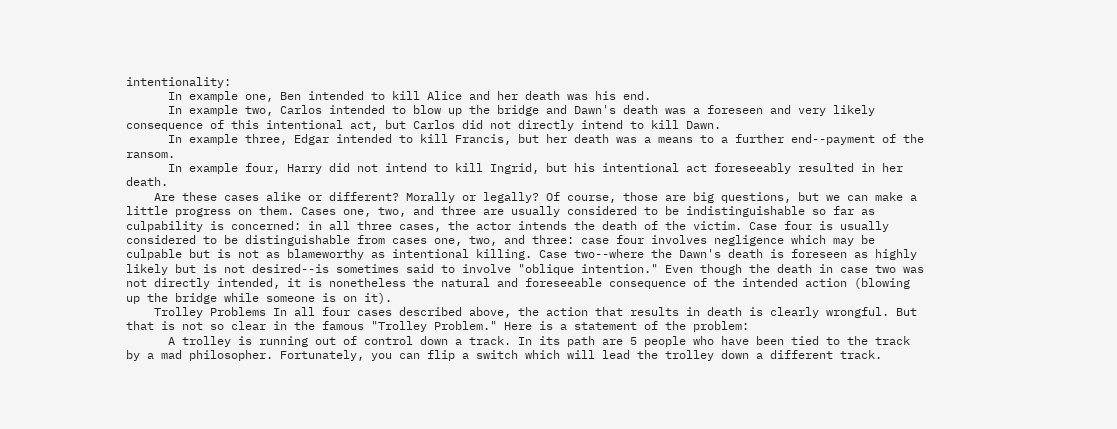intentionality:
      In example one, Ben intended to kill Alice and her death was his end.
      In example two, Carlos intended to blow up the bridge and Dawn's death was a foreseen and very likely consequence of this intentional act, but Carlos did not directly intend to kill Dawn.
      In example three, Edgar intended to kill Francis, but her death was a means to a further end--payment of the ransom.
      In example four, Harry did not intend to kill Ingrid, but his intentional act foreseeably resulted in her death.
    Are these cases alike or different? Morally or legally? Of course, those are big questions, but we can make a little progress on them. Cases one, two, and three are usually considered to be indistinguishable so far as culpability is concerned: in all three cases, the actor intends the death of the victim. Case four is usually considered to be distinguishable from cases one, two, and three: case four involves negligence which may be culpable but is not as blameworthy as intentional killing. Case two--where the Dawn's death is foreseen as highly likely but is not desired--is sometimes said to involve "oblique intention." Even though the death in case two was not directly intended, it is nonetheless the natural and foreseeable consequence of the intended action (blowing up the bridge while someone is on it).
    Trolley Problems In all four cases described above, the action that results in death is clearly wrongful. But that is not so clear in the famous "Trolley Problem." Here is a statement of the problem:
      A trolley is running out of control down a track. In its path are 5 people who have been tied to the track by a mad philosopher. Fortunately, you can flip a switch which will lead the trolley down a different track.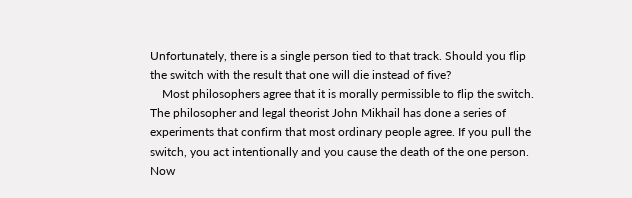Unfortunately, there is a single person tied to that track. Should you flip the switch with the result that one will die instead of five?
    Most philosophers agree that it is morally permissible to flip the switch. The philosopher and legal theorist John Mikhail has done a series of experiments that confirm that most ordinary people agree. If you pull the switch, you act intentionally and you cause the death of the one person. Now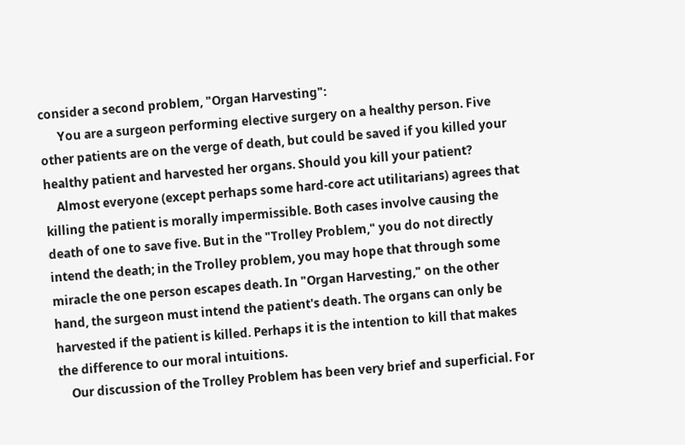consider a second problem, "Organ Harvesting":
      You are a surgeon performing elective surgery on a healthy person. Five other patients are on the verge of death, but could be saved if you killed your healthy patient and harvested her organs. Should you kill your patient?
    Almost everyone (except perhaps some hard-core act utilitarians) agrees that killing the patient is morally impermissible. Both cases involve causing the death of one to save five. But in the "Trolley Problem," you do not directly intend the death; in the Trolley problem, you may hope that through some miracle the one person escapes death. In "Organ Harvesting," on the other hand, the surgeon must intend the patient's death. The organs can only be harvested if the patient is killed. Perhaps it is the intention to kill that makes the difference to our moral intuitions.
    Our discussion of the Trolley Problem has been very brief and superficial. For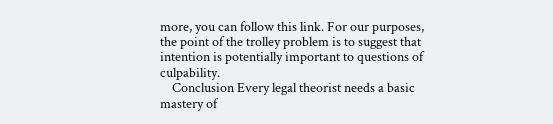more, you can follow this link. For our purposes, the point of the trolley problem is to suggest that intention is potentially important to questions of culpability.
    Conclusion Every legal theorist needs a basic mastery of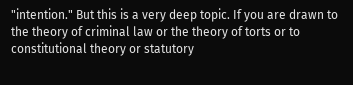"intention." But this is a very deep topic. If you are drawn to the theory of criminal law or the theory of torts or to constitutional theory or statutory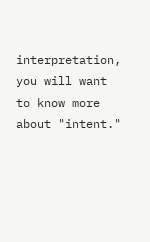interpretation, you will want to know more about "intent."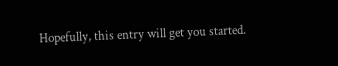Hopefully, this entry will get you started.